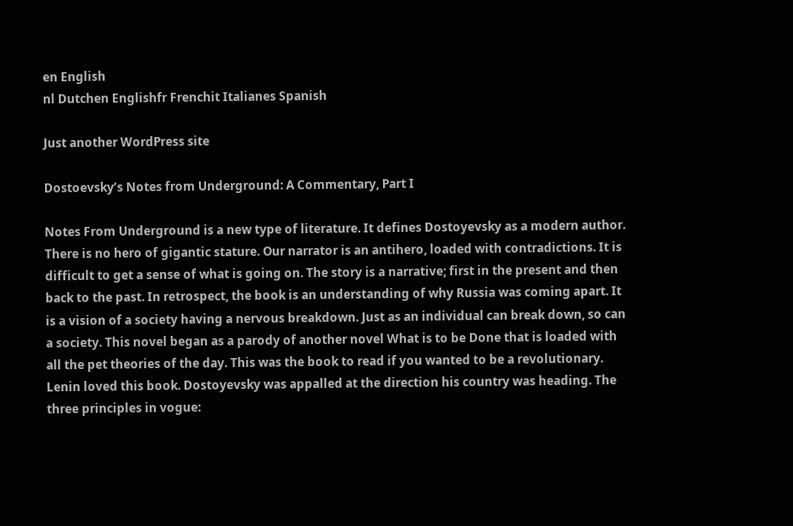en English
nl Dutchen Englishfr Frenchit Italianes Spanish

Just another WordPress site

Dostoevsky’s Notes from Underground: A Commentary, Part I

Notes From Underground is a new type of literature. It defines Dostoyevsky as a modern author. There is no hero of gigantic stature. Our narrator is an antihero, loaded with contradictions. It is difficult to get a sense of what is going on. The story is a narrative; first in the present and then back to the past. In retrospect, the book is an understanding of why Russia was coming apart. It is a vision of a society having a nervous breakdown. Just as an individual can break down, so can a society. This novel began as a parody of another novel What is to be Done that is loaded with all the pet theories of the day. This was the book to read if you wanted to be a revolutionary. Lenin loved this book. Dostoyevsky was appalled at the direction his country was heading. The three principles in vogue: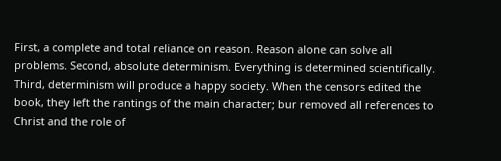First, a complete and total reliance on reason. Reason alone can solve all problems. Second, absolute determinism. Everything is determined scientifically. Third, determinism will produce a happy society. When the censors edited the book, they left the rantings of the main character; bur removed all references to Christ and the role of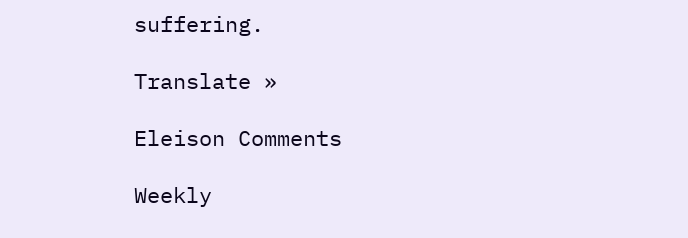suffering.

Translate »

Eleison Comments

Weekly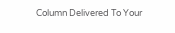Column Delivered To Your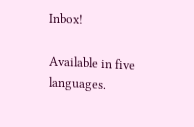Inbox!

Available in five languages.